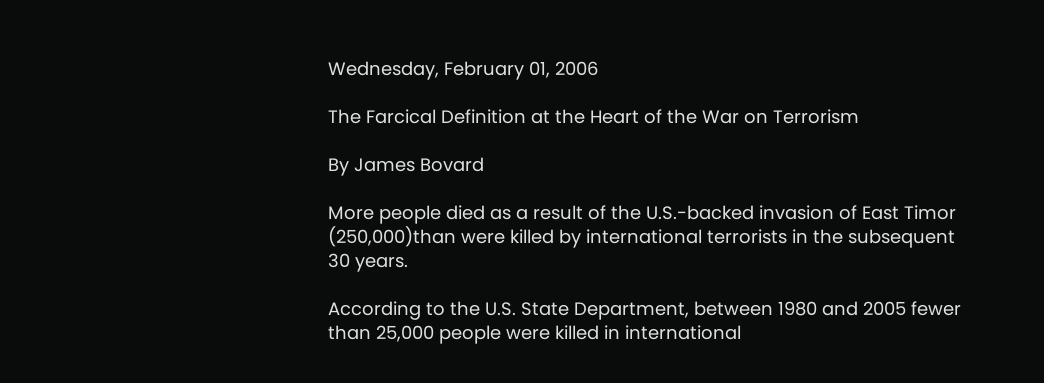Wednesday, February 01, 2006

The Farcical Definition at the Heart of the War on Terrorism

By James Bovard

More people died as a result of the U.S.-backed invasion of East Timor (250,000)than were killed by international terrorists in the subsequent 30 years.

According to the U.S. State Department, between 1980 and 2005 fewer than 25,000 people were killed in international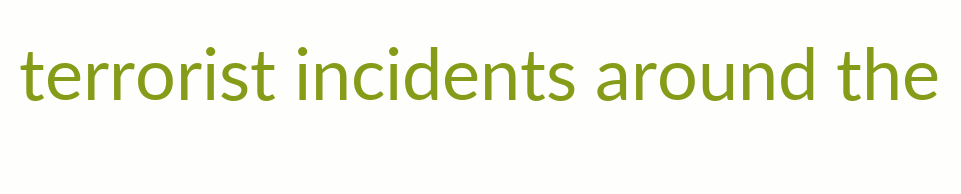terrorist incidents around the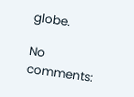globe.

No comments: